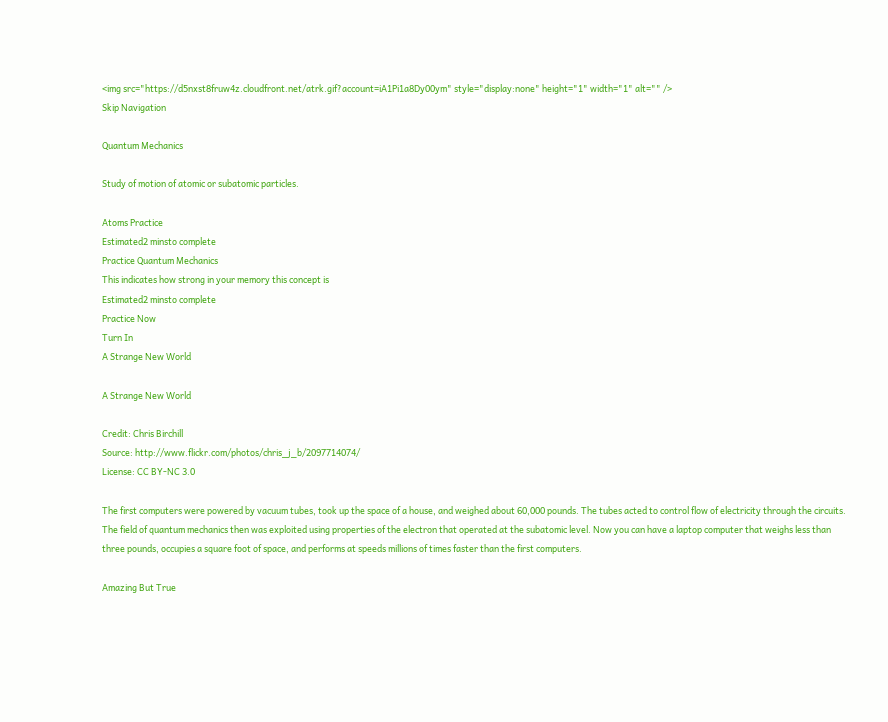<img src="https://d5nxst8fruw4z.cloudfront.net/atrk.gif?account=iA1Pi1a8Dy00ym" style="display:none" height="1" width="1" alt="" />
Skip Navigation

Quantum Mechanics

Study of motion of atomic or subatomic particles.

Atoms Practice
Estimated2 minsto complete
Practice Quantum Mechanics
This indicates how strong in your memory this concept is
Estimated2 minsto complete
Practice Now
Turn In
A Strange New World

A Strange New World

Credit: Chris Birchill
Source: http://www.flickr.com/photos/chris_j_b/2097714074/
License: CC BY-NC 3.0

The first computers were powered by vacuum tubes, took up the space of a house, and weighed about 60,000 pounds. The tubes acted to control flow of electricity through the circuits. The field of quantum mechanics then was exploited using properties of the electron that operated at the subatomic level. Now you can have a laptop computer that weighs less than three pounds, occupies a square foot of space, and performs at speeds millions of times faster than the first computers.

Amazing But True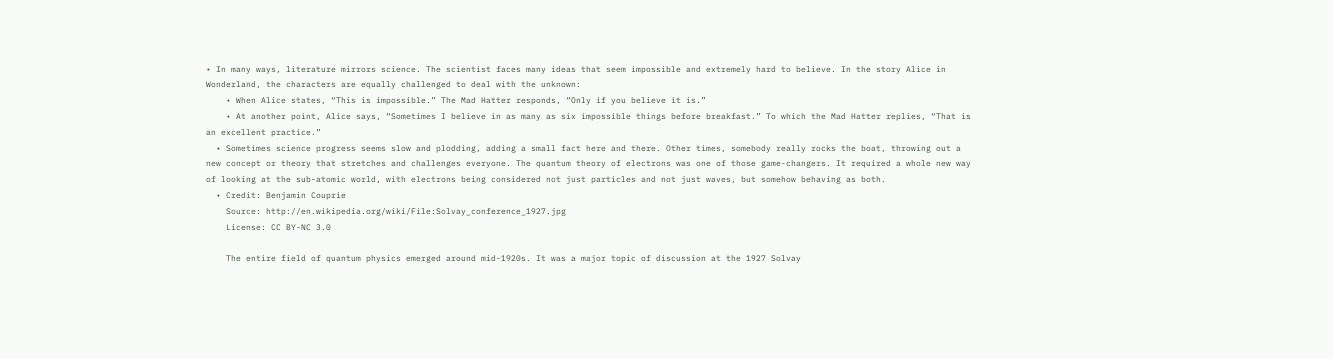• In many ways, literature mirrors science. The scientist faces many ideas that seem impossible and extremely hard to believe. In the story Alice in Wonderland, the characters are equally challenged to deal with the unknown:
    • When Alice states, “This is impossible.” The Mad Hatter responds, “Only if you believe it is.”
    • At another point, Alice says, “Sometimes I believe in as many as six impossible things before breakfast.” To which the Mad Hatter replies, “That is an excellent practice.”
  • Sometimes science progress seems slow and plodding, adding a small fact here and there. Other times, somebody really rocks the boat, throwing out a new concept or theory that stretches and challenges everyone. The quantum theory of electrons was one of those game-changers. It required a whole new way of looking at the sub-atomic world, with electrons being considered not just particles and not just waves, but somehow behaving as both.
  • Credit: Benjamin Couprie
    Source: http://en.wikipedia.org/wiki/File:Solvay_conference_1927.jpg
    License: CC BY-NC 3.0

    The entire field of quantum physics emerged around mid-1920s. It was a major topic of discussion at the 1927 Solvay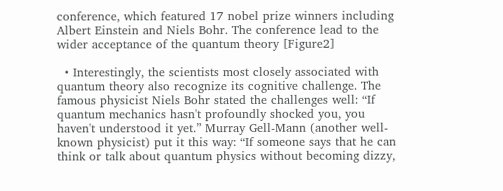conference, which featured 17 nobel prize winners including Albert Einstein and Niels Bohr. The conference lead to the wider acceptance of the quantum theory [Figure2]

  • Interestingly, the scientists most closely associated with quantum theory also recognize its cognitive challenge. The famous physicist Niels Bohr stated the challenges well: “If quantum mechanics hasn't profoundly shocked you, you haven't understood it yet.” Murray Gell-Mann (another well-known physicist) put it this way: “If someone says that he can think or talk about quantum physics without becoming dizzy,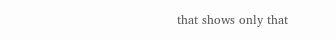that shows only that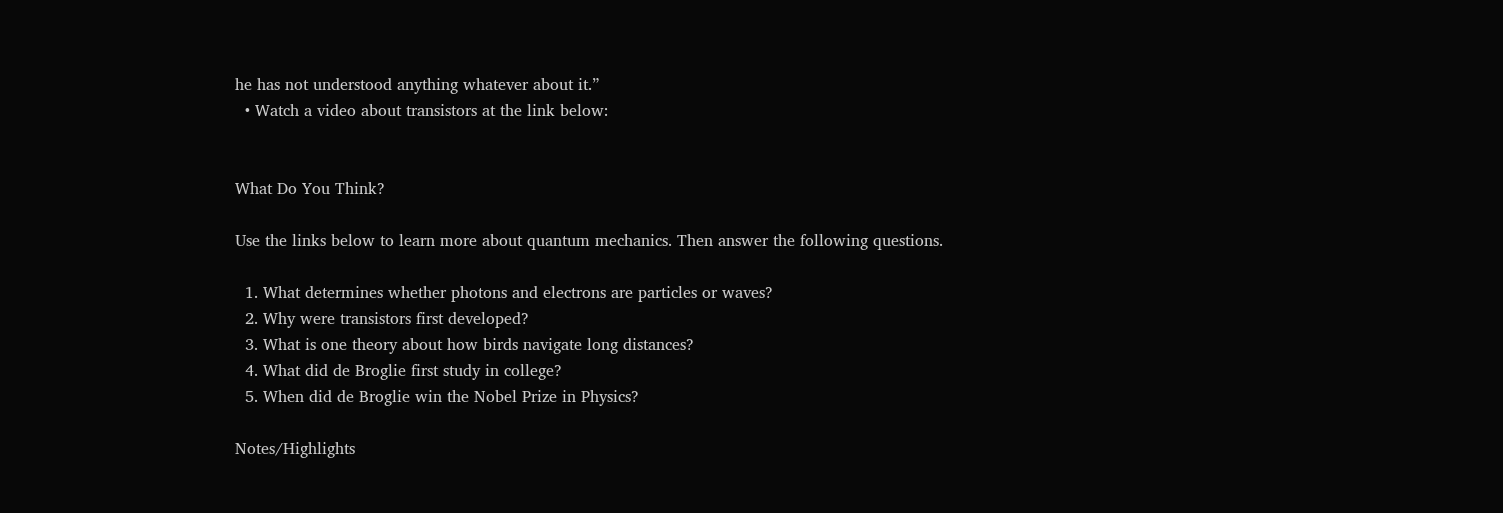he has not understood anything whatever about it.”
  • Watch a video about transistors at the link below:


What Do You Think?

Use the links below to learn more about quantum mechanics. Then answer the following questions.

  1. What determines whether photons and electrons are particles or waves?
  2. Why were transistors first developed?
  3. What is one theory about how birds navigate long distances?
  4. What did de Broglie first study in college?
  5. When did de Broglie win the Nobel Prize in Physics?

Notes/Highlights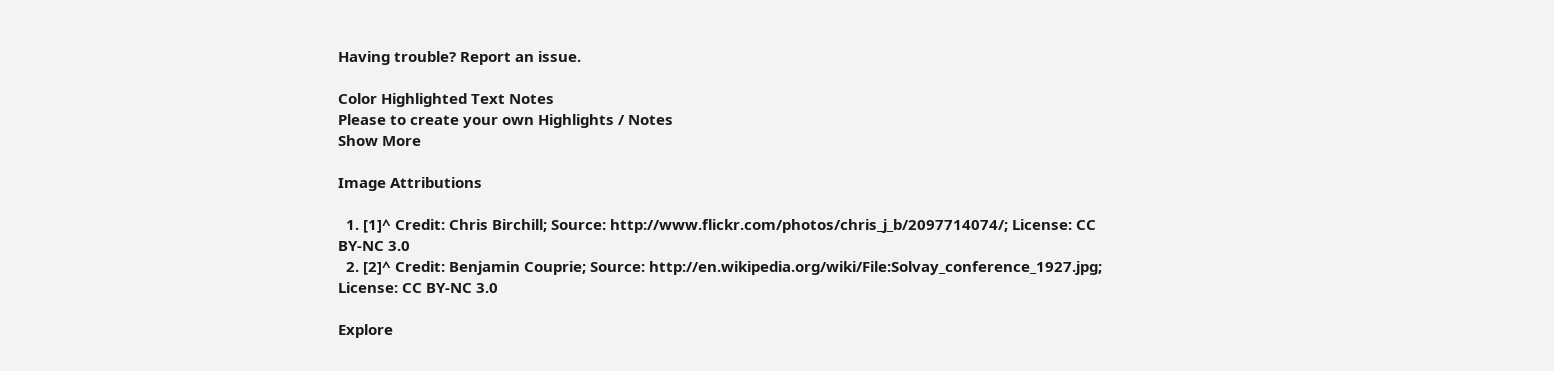Having trouble? Report an issue.

Color Highlighted Text Notes
Please to create your own Highlights / Notes
Show More

Image Attributions

  1. [1]^ Credit: Chris Birchill; Source: http://www.flickr.com/photos/chris_j_b/2097714074/; License: CC BY-NC 3.0
  2. [2]^ Credit: Benjamin Couprie; Source: http://en.wikipedia.org/wiki/File:Solvay_conference_1927.jpg; License: CC BY-NC 3.0

Explore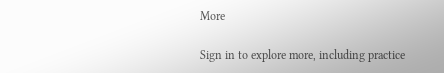More

Sign in to explore more, including practice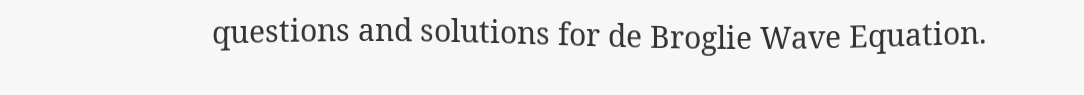questions and solutions for de Broglie Wave Equation.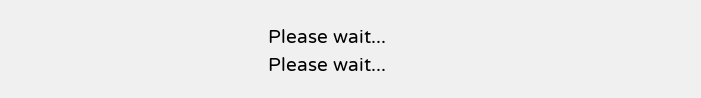Please wait...
Please wait...